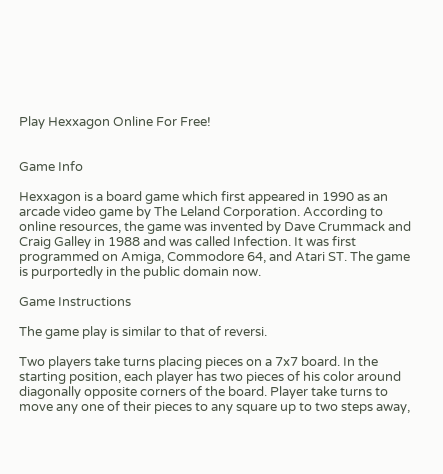Play Hexxagon Online For Free!


Game Info

Hexxagon is a board game which first appeared in 1990 as an arcade video game by The Leland Corporation. According to online resources, the game was invented by Dave Crummack and Craig Galley in 1988 and was called Infection. It was first programmed on Amiga, Commodore 64, and Atari ST. The game is purportedly in the public domain now.

Game Instructions

The game play is similar to that of reversi.

Two players take turns placing pieces on a 7x7 board. In the starting position, each player has two pieces of his color around diagonally opposite corners of the board. Player take turns to move any one of their pieces to any square up to two steps away,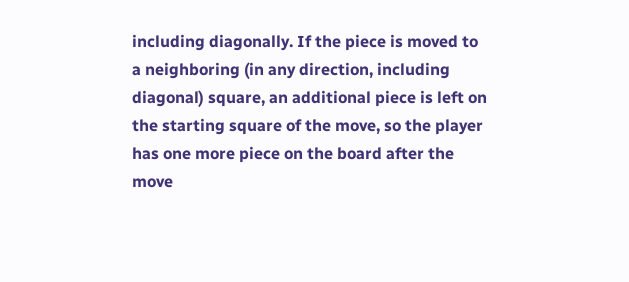including diagonally. If the piece is moved to a neighboring (in any direction, including diagonal) square, an additional piece is left on the starting square of the move, so the player has one more piece on the board after the move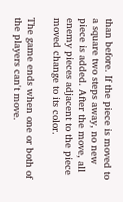than before. If the piece is moved to a square two steps away, no new piece is added. After the move, all enemy pieces adjacent to the piece moved change to its color.

The game ends when one or both of the players can't move.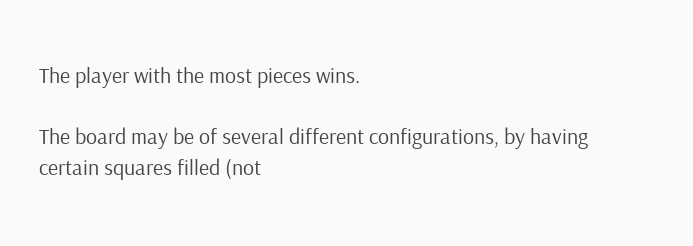The player with the most pieces wins.

The board may be of several different configurations, by having certain squares filled (not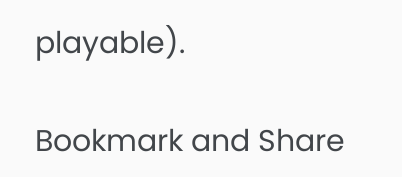playable).

Bookmark and Share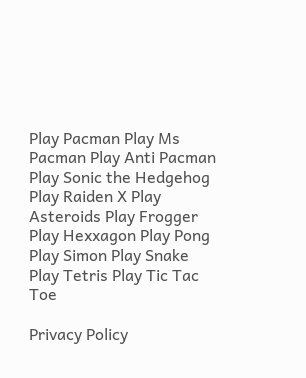Play Pacman Play Ms Pacman Play Anti Pacman Play Sonic the Hedgehog Play Raiden X Play Asteroids Play Frogger Play Hexxagon Play Pong Play Simon Play Snake Play Tetris Play Tic Tac Toe

Privacy Policy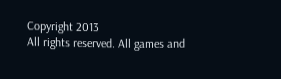Copyright 2013
All rights reserved. All games and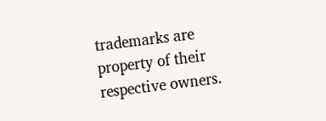trademarks are property of their respective owners.